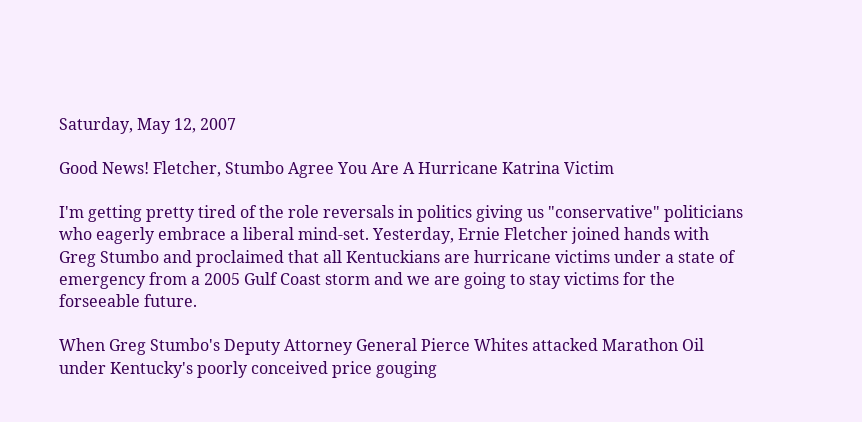Saturday, May 12, 2007

Good News! Fletcher, Stumbo Agree You Are A Hurricane Katrina Victim

I'm getting pretty tired of the role reversals in politics giving us "conservative" politicians who eagerly embrace a liberal mind-set. Yesterday, Ernie Fletcher joined hands with Greg Stumbo and proclaimed that all Kentuckians are hurricane victims under a state of emergency from a 2005 Gulf Coast storm and we are going to stay victims for the forseeable future.

When Greg Stumbo's Deputy Attorney General Pierce Whites attacked Marathon Oil under Kentucky's poorly conceived price gouging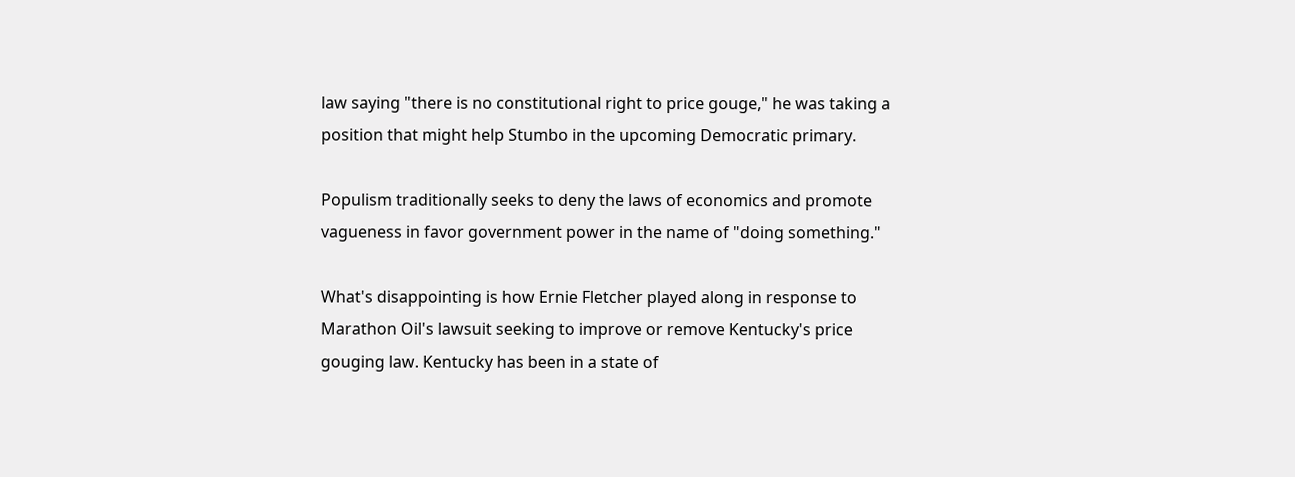law saying "there is no constitutional right to price gouge," he was taking a position that might help Stumbo in the upcoming Democratic primary.

Populism traditionally seeks to deny the laws of economics and promote vagueness in favor government power in the name of "doing something."

What's disappointing is how Ernie Fletcher played along in response to Marathon Oil's lawsuit seeking to improve or remove Kentucky's price gouging law. Kentucky has been in a state of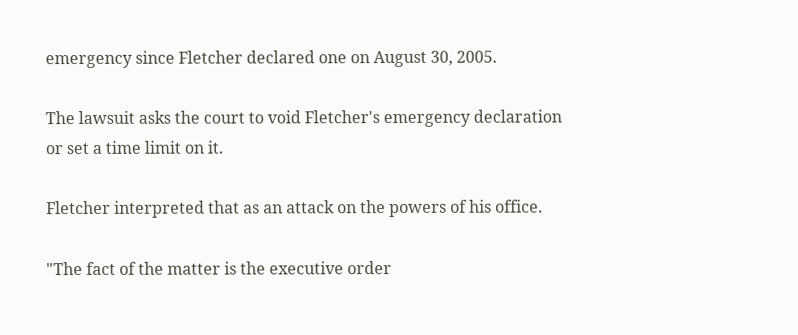emergency since Fletcher declared one on August 30, 2005.

The lawsuit asks the court to void Fletcher's emergency declaration or set a time limit on it.

Fletcher interpreted that as an attack on the powers of his office.

"The fact of the matter is the executive order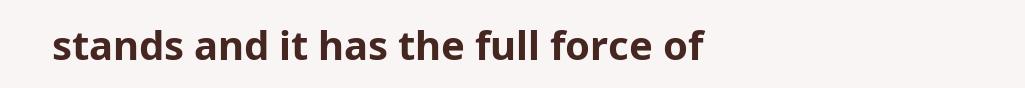stands and it has the full force of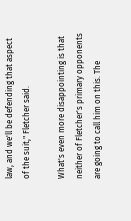law, and we'll be defending that aspect of the suit," Fletcher said.

What's even more disappointing is that neither of Fletcher's primary opponents are going to call him on this. The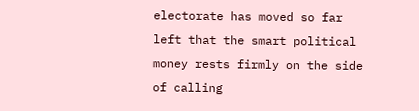electorate has moved so far left that the smart political money rests firmly on the side of calling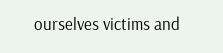ourselves victims and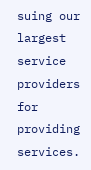suing our largest service providers for providing services.